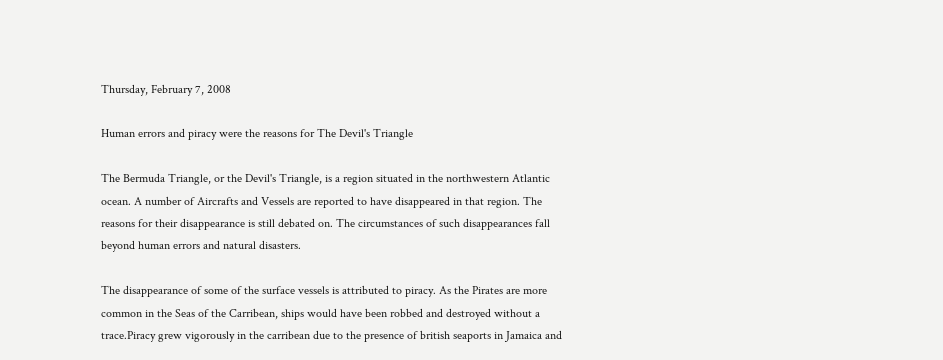Thursday, February 7, 2008

Human errors and piracy were the reasons for The Devil's Triangle

The Bermuda Triangle, or the Devil's Triangle, is a region situated in the northwestern Atlantic ocean. A number of Aircrafts and Vessels are reported to have disappeared in that region. The reasons for their disappearance is still debated on. The circumstances of such disappearances fall beyond human errors and natural disasters.

The disappearance of some of the surface vessels is attributed to piracy. As the Pirates are more common in the Seas of the Carribean, ships would have been robbed and destroyed without a trace.Piracy grew vigorously in the carribean due to the presence of british seaports in Jamaica and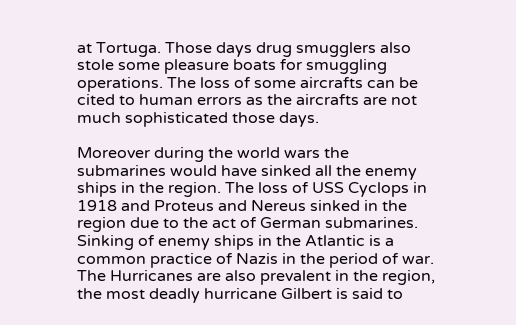at Tortuga. Those days drug smugglers also stole some pleasure boats for smuggling operations. The loss of some aircrafts can be cited to human errors as the aircrafts are not much sophisticated those days.

Moreover during the world wars the submarines would have sinked all the enemy ships in the region. The loss of USS Cyclops in 1918 and Proteus and Nereus sinked in the region due to the act of German submarines. Sinking of enemy ships in the Atlantic is a common practice of Nazis in the period of war. The Hurricanes are also prevalent in the region, the most deadly hurricane Gilbert is said to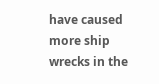have caused more ship wrecks in the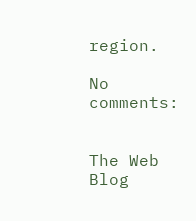region.

No comments:


The Web Blog